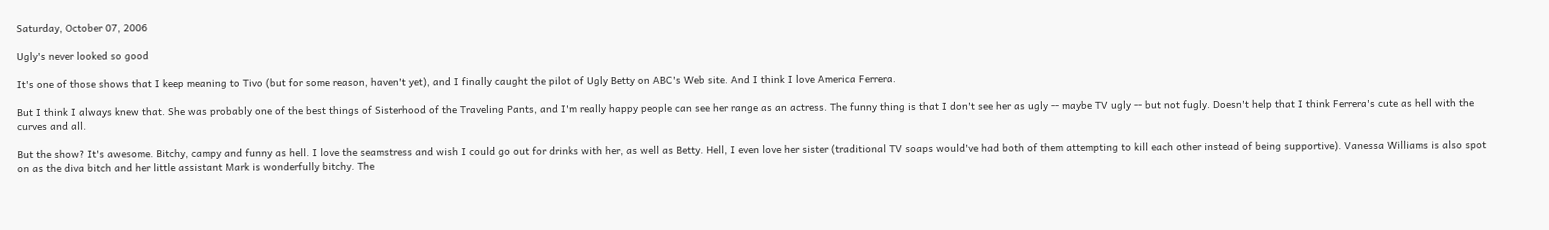Saturday, October 07, 2006

Ugly's never looked so good

It's one of those shows that I keep meaning to Tivo (but for some reason, haven't yet), and I finally caught the pilot of Ugly Betty on ABC's Web site. And I think I love America Ferrera.

But I think I always knew that. She was probably one of the best things of Sisterhood of the Traveling Pants, and I'm really happy people can see her range as an actress. The funny thing is that I don't see her as ugly -- maybe TV ugly -- but not fugly. Doesn't help that I think Ferrera's cute as hell with the curves and all.

But the show? It's awesome. Bitchy, campy and funny as hell. I love the seamstress and wish I could go out for drinks with her, as well as Betty. Hell, I even love her sister (traditional TV soaps would've had both of them attempting to kill each other instead of being supportive). Vanessa Williams is also spot on as the diva bitch and her little assistant Mark is wonderfully bitchy. The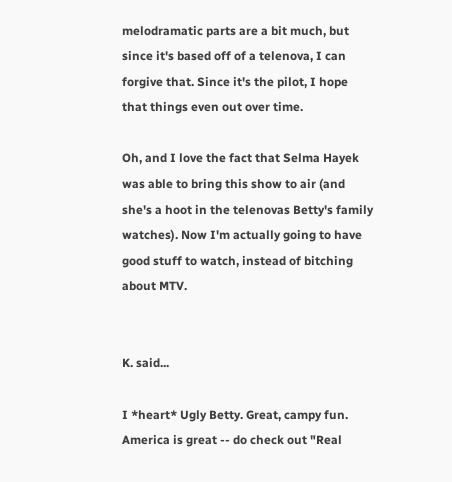melodramatic parts are a bit much, but since it's based off of a telenova, I can forgive that. Since it's the pilot, I hope that things even out over time.

Oh, and I love the fact that Selma Hayek was able to bring this show to air (and she's a hoot in the telenovas Betty's family watches). Now I'm actually going to have good stuff to watch, instead of bitching about MTV.


K. said...

I *heart* Ugly Betty. Great, campy fun. America is great -- do check out "Real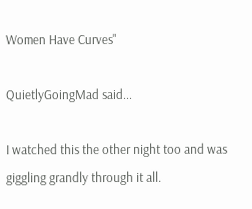Women Have Curves"

QuietlyGoingMad said...

I watched this the other night too and was giggling grandly through it all.